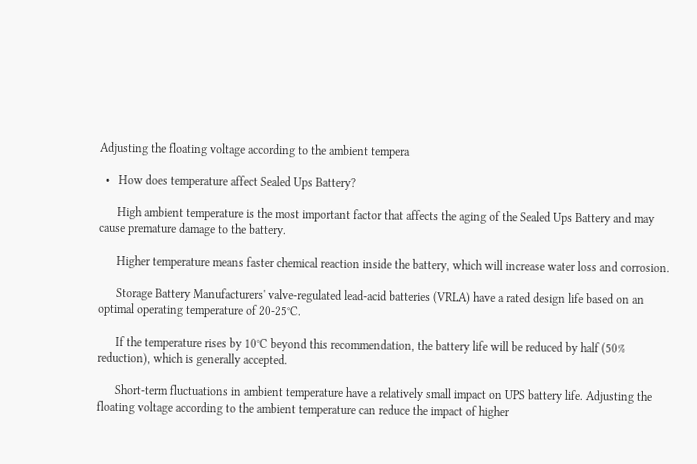Adjusting the floating voltage according to the ambient tempera

  •   How does temperature affect Sealed Ups Battery?

      High ambient temperature is the most important factor that affects the aging of the Sealed Ups Battery and may cause premature damage to the battery.

      Higher temperature means faster chemical reaction inside the battery, which will increase water loss and corrosion.

      Storage Battery Manufacturers' valve-regulated lead-acid batteries (VRLA) have a rated design life based on an optimal operating temperature of 20-25°C.

      If the temperature rises by 10°C beyond this recommendation, the battery life will be reduced by half (50% reduction), which is generally accepted.

      Short-term fluctuations in ambient temperature have a relatively small impact on UPS battery life. Adjusting the floating voltage according to the ambient temperature can reduce the impact of higher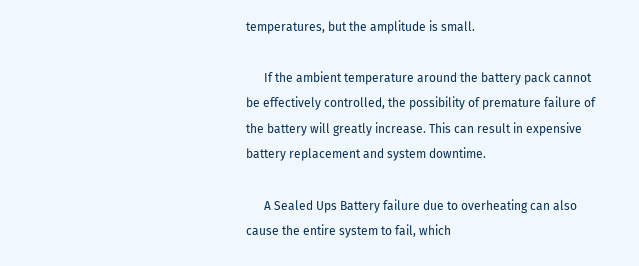temperatures, but the amplitude is small.

      If the ambient temperature around the battery pack cannot be effectively controlled, the possibility of premature failure of the battery will greatly increase. This can result in expensive battery replacement and system downtime.

      A Sealed Ups Battery failure due to overheating can also cause the entire system to fail, which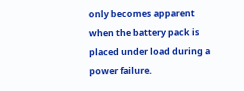only becomes apparent when the battery pack is placed under load during a power failure.